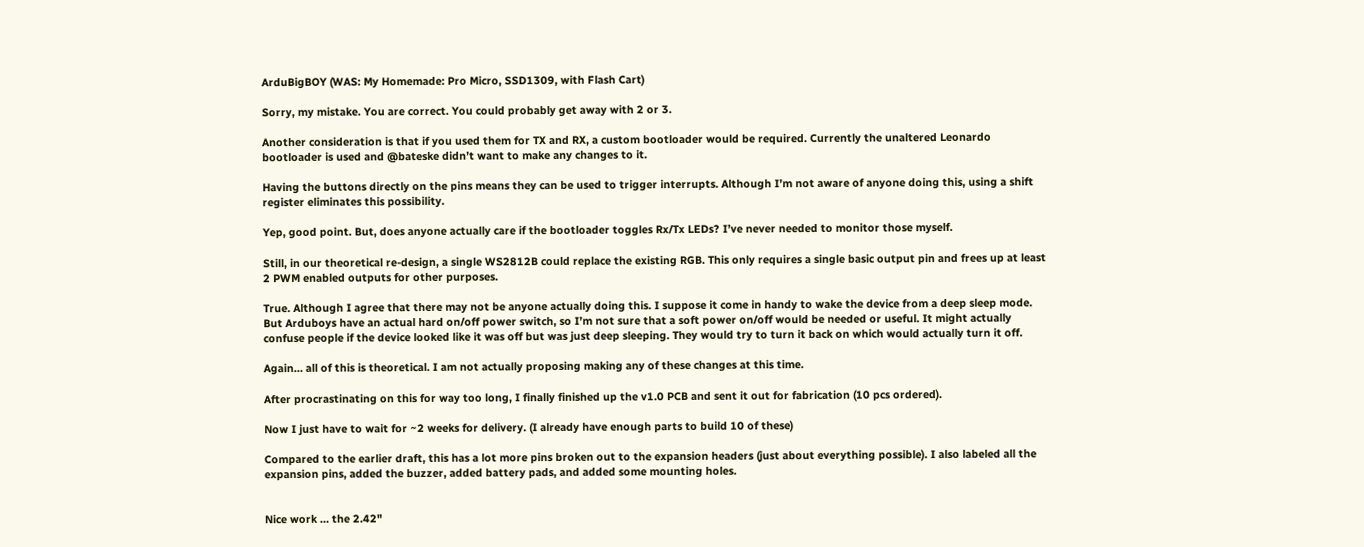ArduBigBOY (WAS: My Homemade: Pro Micro, SSD1309, with Flash Cart)

Sorry, my mistake. You are correct. You could probably get away with 2 or 3.

Another consideration is that if you used them for TX and RX, a custom bootloader would be required. Currently the unaltered Leonardo bootloader is used and @bateske didn’t want to make any changes to it.

Having the buttons directly on the pins means they can be used to trigger interrupts. Although I’m not aware of anyone doing this, using a shift register eliminates this possibility.

Yep, good point. But, does anyone actually care if the bootloader toggles Rx/Tx LEDs? I’ve never needed to monitor those myself.

Still, in our theoretical re-design, a single WS2812B could replace the existing RGB. This only requires a single basic output pin and frees up at least 2 PWM enabled outputs for other purposes.

True. Although I agree that there may not be anyone actually doing this. I suppose it come in handy to wake the device from a deep sleep mode. But Arduboys have an actual hard on/off power switch, so I’m not sure that a soft power on/off would be needed or useful. It might actually confuse people if the device looked like it was off but was just deep sleeping. They would try to turn it back on which would actually turn it off.

Again… all of this is theoretical. I am not actually proposing making any of these changes at this time.

After procrastinating on this for way too long, I finally finished up the v1.0 PCB and sent it out for fabrication (10 pcs ordered).

Now I just have to wait for ~2 weeks for delivery. (I already have enough parts to build 10 of these)

Compared to the earlier draft, this has a lot more pins broken out to the expansion headers (just about everything possible). I also labeled all the expansion pins, added the buzzer, added battery pads, and added some mounting holes.


Nice work … the 2.42"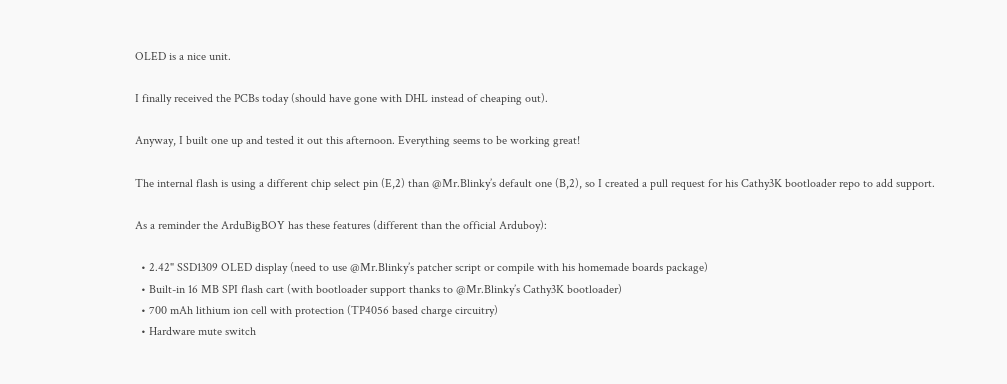OLED is a nice unit.

I finally received the PCBs today (should have gone with DHL instead of cheaping out).

Anyway, I built one up and tested it out this afternoon. Everything seems to be working great!

The internal flash is using a different chip select pin (E,2) than @Mr.Blinky’s default one (B,2), so I created a pull request for his Cathy3K bootloader repo to add support.

As a reminder the ArduBigBOY has these features (different than the official Arduboy):

  • 2.42" SSD1309 OLED display (need to use @Mr.Blinky’s patcher script or compile with his homemade boards package)
  • Built-in 16 MB SPI flash cart (with bootloader support thanks to @Mr.Blinky’s Cathy3K bootloader)
  • 700 mAh lithium ion cell with protection (TP4056 based charge circuitry)
  • Hardware mute switch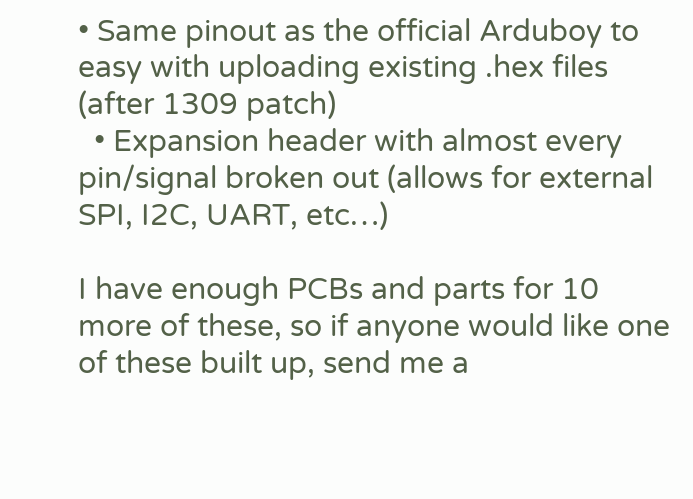• Same pinout as the official Arduboy to easy with uploading existing .hex files (after 1309 patch)
  • Expansion header with almost every pin/signal broken out (allows for external SPI, I2C, UART, etc…)

I have enough PCBs and parts for 10 more of these, so if anyone would like one of these built up, send me a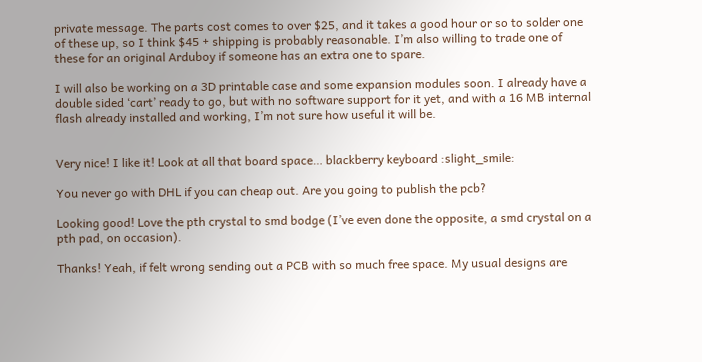private message. The parts cost comes to over $25, and it takes a good hour or so to solder one of these up, so I think $45 + shipping is probably reasonable. I’m also willing to trade one of these for an original Arduboy if someone has an extra one to spare.

I will also be working on a 3D printable case and some expansion modules soon. I already have a double sided ‘cart’ ready to go, but with no software support for it yet, and with a 16 MB internal flash already installed and working, I’m not sure how useful it will be.


Very nice! I like it! Look at all that board space… blackberry keyboard :slight_smile:

You never go with DHL if you can cheap out. Are you going to publish the pcb?

Looking good! Love the pth crystal to smd bodge (I’ve even done the opposite, a smd crystal on a pth pad, on occasion).

Thanks! Yeah, if felt wrong sending out a PCB with so much free space. My usual designs are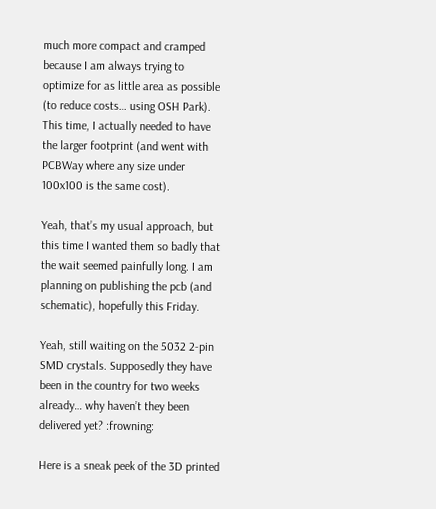much more compact and cramped because I am always trying to optimize for as little area as possible (to reduce costs… using OSH Park). This time, I actually needed to have the larger footprint (and went with PCBWay where any size under 100x100 is the same cost).

Yeah, that’s my usual approach, but this time I wanted them so badly that the wait seemed painfully long. I am planning on publishing the pcb (and schematic), hopefully this Friday.

Yeah, still waiting on the 5032 2-pin SMD crystals. Supposedly they have been in the country for two weeks already… why haven’t they been delivered yet? :frowning:

Here is a sneak peek of the 3D printed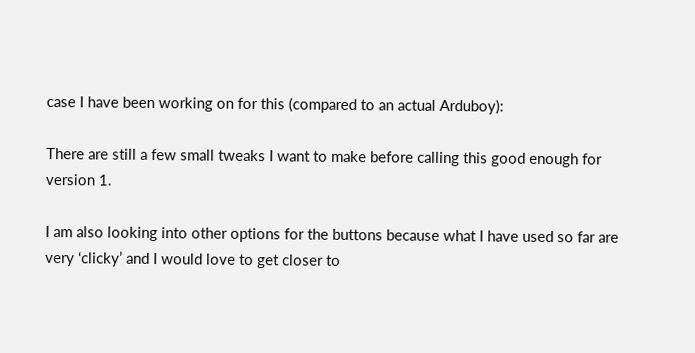case I have been working on for this (compared to an actual Arduboy):

There are still a few small tweaks I want to make before calling this good enough for version 1.

I am also looking into other options for the buttons because what I have used so far are very ‘clicky’ and I would love to get closer to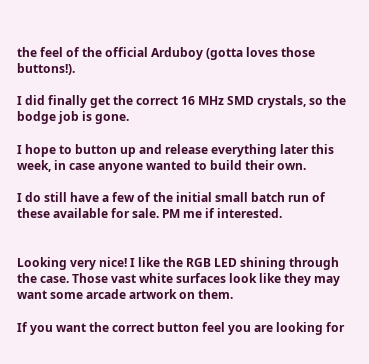the feel of the official Arduboy (gotta loves those buttons!).

I did finally get the correct 16 MHz SMD crystals, so the bodge job is gone.

I hope to button up and release everything later this week, in case anyone wanted to build their own.

I do still have a few of the initial small batch run of these available for sale. PM me if interested.


Looking very nice! I like the RGB LED shining through the case. Those vast white surfaces look like they may want some arcade artwork on them.

If you want the correct button feel you are looking for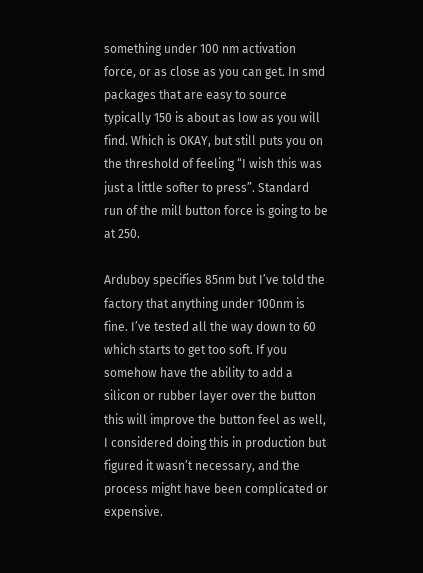something under 100 nm activation force, or as close as you can get. In smd packages that are easy to source typically 150 is about as low as you will find. Which is OKAY, but still puts you on the threshold of feeling “I wish this was just a little softer to press”. Standard run of the mill button force is going to be at 250.

Arduboy specifies 85nm but I’ve told the factory that anything under 100nm is fine. I’ve tested all the way down to 60 which starts to get too soft. If you somehow have the ability to add a silicon or rubber layer over the button this will improve the button feel as well, I considered doing this in production but figured it wasn’t necessary, and the process might have been complicated or expensive.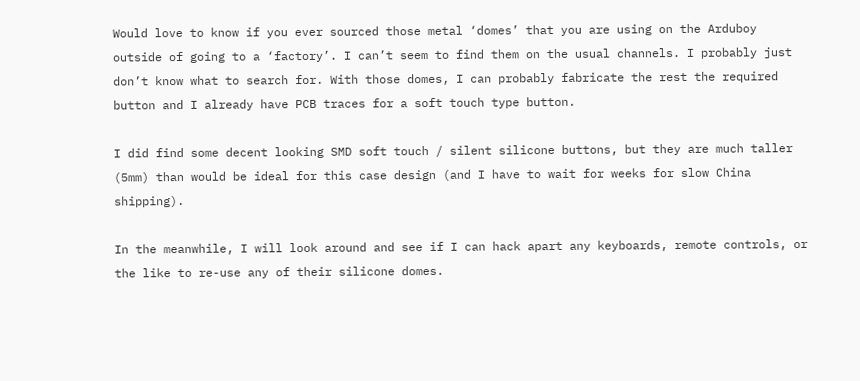Would love to know if you ever sourced those metal ‘domes’ that you are using on the Arduboy outside of going to a ‘factory’. I can’t seem to find them on the usual channels. I probably just don’t know what to search for. With those domes, I can probably fabricate the rest the required button and I already have PCB traces for a soft touch type button.

I did find some decent looking SMD soft touch / silent silicone buttons, but they are much taller (5mm) than would be ideal for this case design (and I have to wait for weeks for slow China shipping).

In the meanwhile, I will look around and see if I can hack apart any keyboards, remote controls, or the like to re-use any of their silicone domes.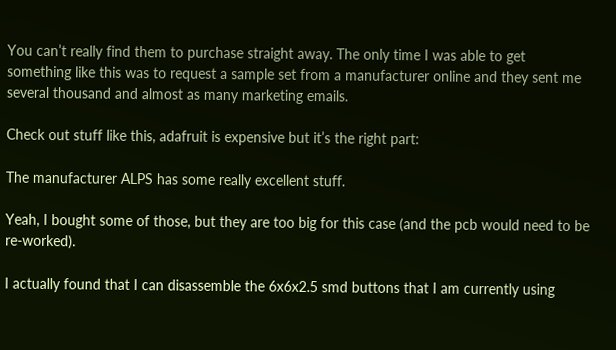You can’t really find them to purchase straight away. The only time I was able to get something like this was to request a sample set from a manufacturer online and they sent me several thousand and almost as many marketing emails.

Check out stuff like this, adafruit is expensive but it’s the right part:

The manufacturer ALPS has some really excellent stuff.

Yeah, I bought some of those, but they are too big for this case (and the pcb would need to be re-worked).

I actually found that I can disassemble the 6x6x2.5 smd buttons that I am currently using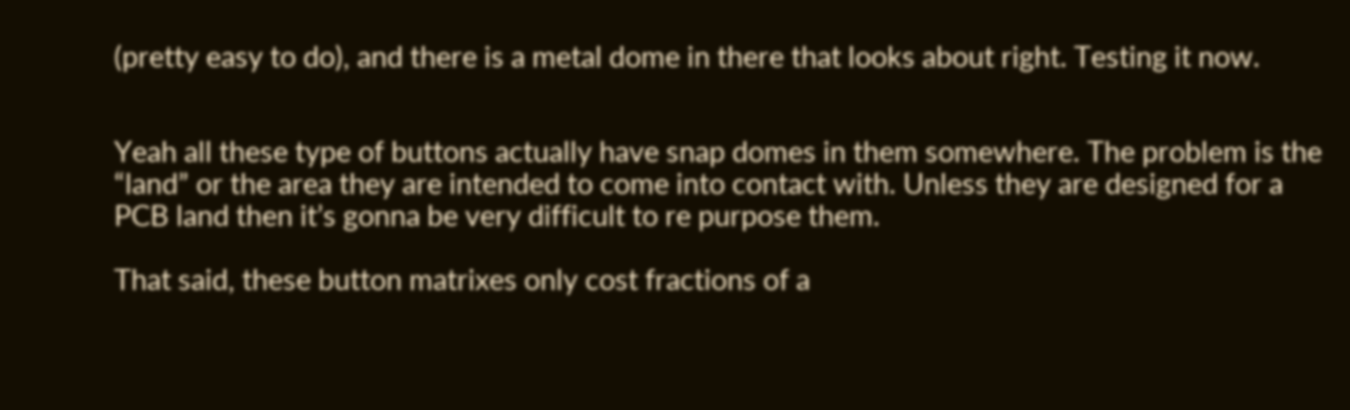(pretty easy to do), and there is a metal dome in there that looks about right. Testing it now.


Yeah all these type of buttons actually have snap domes in them somewhere. The problem is the “land” or the area they are intended to come into contact with. Unless they are designed for a PCB land then it’s gonna be very difficult to re purpose them.

That said, these button matrixes only cost fractions of a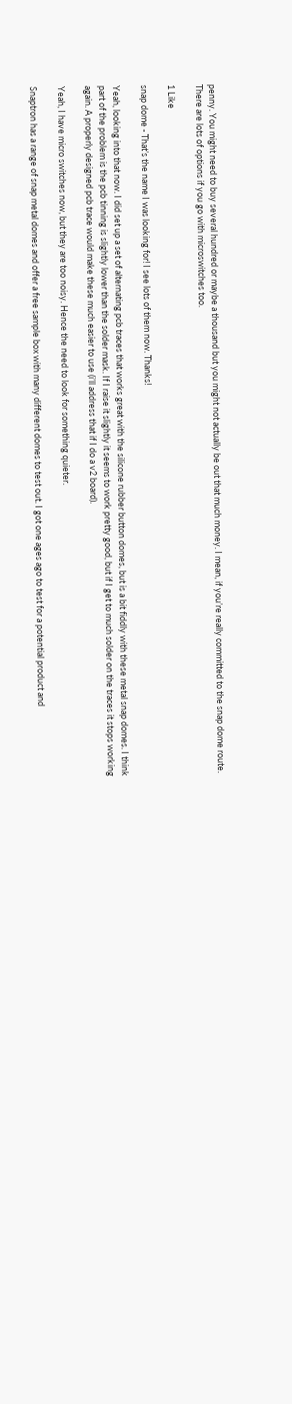penny. You might need to buy several hundred or maybe a thousand but you might not actually be out that much money. I mean, if you’re really committed to the snap dome route. There are lots of options if you go with microswitches too.

1 Like

snap dome - That’s the name I was looking for! I see lots of them now. Thanks!

Yeah, looking into that now. I did set up a set of alternating pcb traces that works great with the silicone rubber button domes, but is a bit fiddly with these metal snap domes. I think part of the problem is the pcb tinning is slightly lower than the solder mask. If I raise it slightly it seems to work pretty good, but if I get to much solder on the traces it stops working again. A properly designed pcb trace would make these much easier to use (i’ll address that if I do a v2 board).

Yeah, I have micro switches now, but they are too noisy. Hence the need to look for something quieter.

Snaptron has a range of snap metal domes and offer a free sample box with many different domes to test out. I got one ages ago to test for a potential product and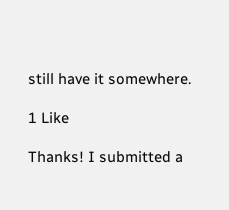still have it somewhere.

1 Like

Thanks! I submitted a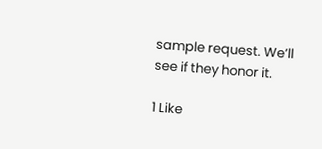sample request. We’ll see if they honor it.

1 Like